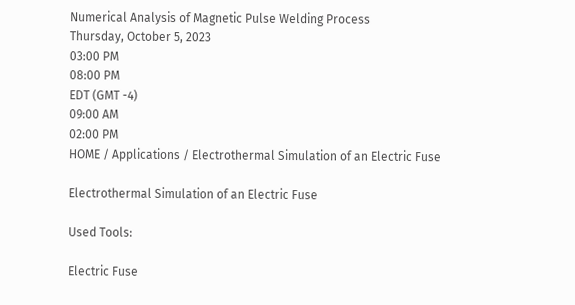Numerical Analysis of Magnetic Pulse Welding Process
Thursday, October 5, 2023
03:00 PM
08:00 PM
EDT (GMT -4)
09:00 AM
02:00 PM
HOME / Applications / Electrothermal Simulation of an Electric Fuse

Electrothermal Simulation of an Electric Fuse

Used Tools:

Electric Fuse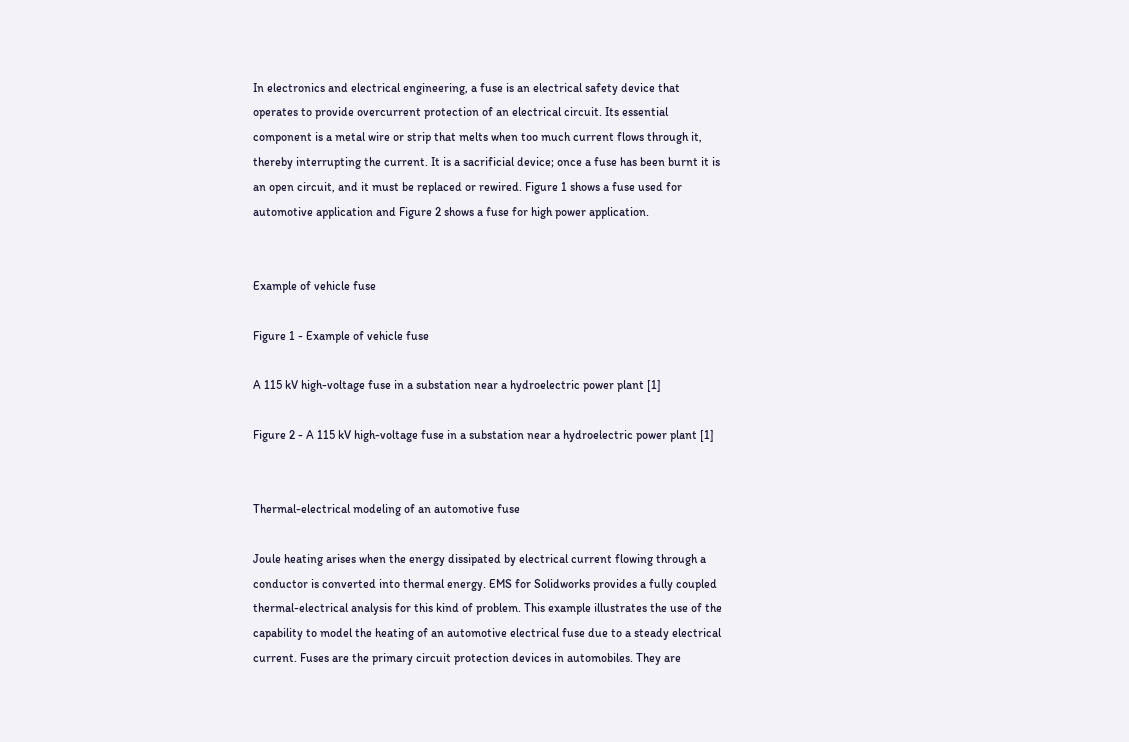In electronics and electrical engineering, a fuse is an electrical safety device that operates to provide overcurrent protection of an electrical circuit. Its essential component is a metal wire or strip that melts when too much current flows through it, thereby interrupting the current. It is a sacrificial device; once a fuse has been burnt it is an open circuit, and it must be replaced or rewired. Figure 1 shows a fuse used for automotive application and Figure 2 shows a fuse for high power application.


Example of vehicle fuse

Figure 1 - Example of vehicle fuse

A 115 kV high-voltage fuse in a substation near a hydroelectric power plant [1]

Figure 2 - A 115 kV high-voltage fuse in a substation near a hydroelectric power plant [1]


Thermal-electrical modeling of an automotive fuse

Joule heating arises when the energy dissipated by electrical current flowing through a conductor is converted into thermal energy. EMS for Solidworks provides a fully coupled thermal-electrical analysis for this kind of problem. This example illustrates the use of the capability to model the heating of an automotive electrical fuse due to a steady electrical current. Fuses are the primary circuit protection devices in automobiles. They are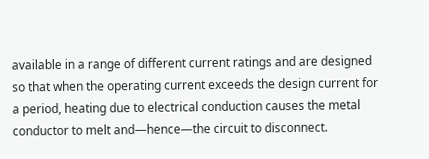available in a range of different current ratings and are designed so that when the operating current exceeds the design current for a period, heating due to electrical conduction causes the metal conductor to melt and—hence—the circuit to disconnect.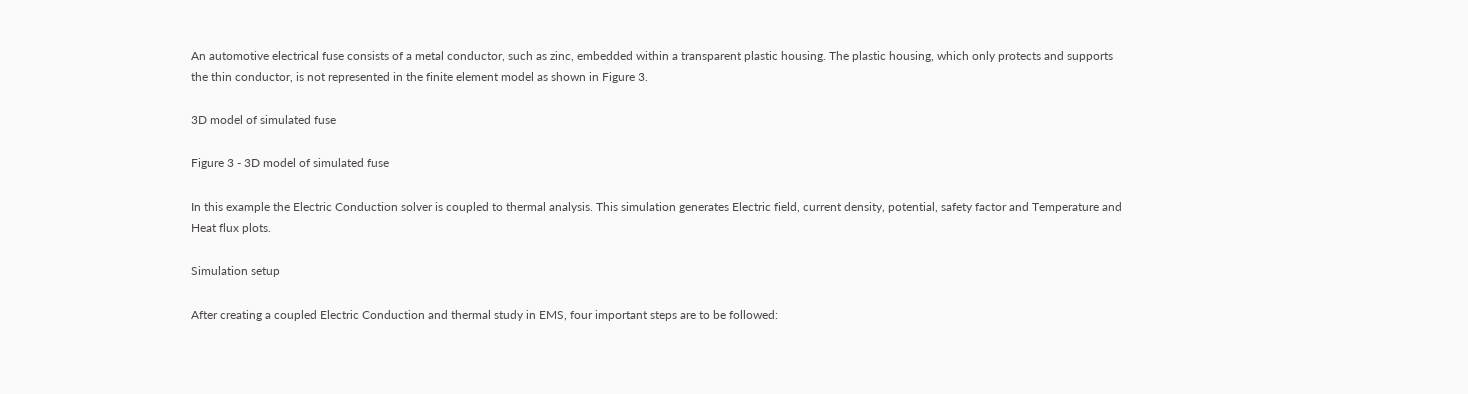An automotive electrical fuse consists of a metal conductor, such as zinc, embedded within a transparent plastic housing. The plastic housing, which only protects and supports the thin conductor, is not represented in the finite element model as shown in Figure 3.

3D model of simulated fuse

Figure 3 - 3D model of simulated fuse

In this example the Electric Conduction solver is coupled to thermal analysis. This simulation generates Electric field, current density, potential, safety factor and Temperature and Heat flux plots.

Simulation setup

After creating a coupled Electric Conduction and thermal study in EMS, four important steps are to be followed: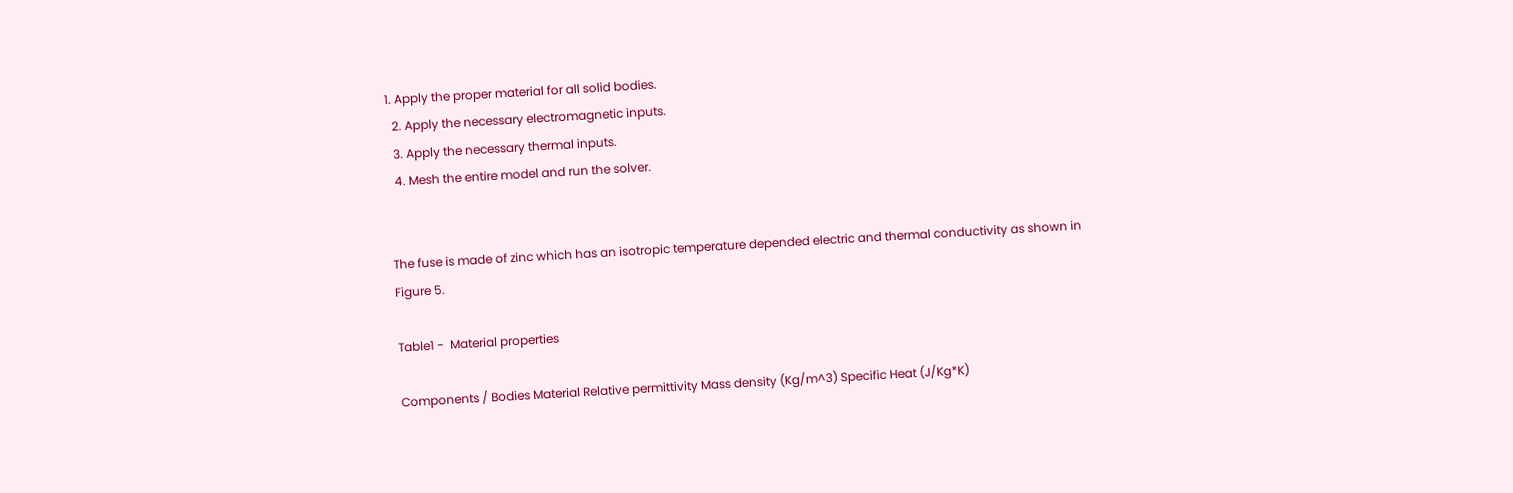1. Apply the proper material for all solid bodies.
  2. Apply the necessary electromagnetic inputs.
  3. Apply the necessary thermal inputs.
  4. Mesh the entire model and run the solver.


The fuse is made of zinc which has an isotropic temperature depended electric and thermal conductivity as shown in Figure 5.

Table1 -  Material properties

Components / Bodies Material Relative permittivity Mass density (Kg/m^3) Specific Heat (J/Kg*K)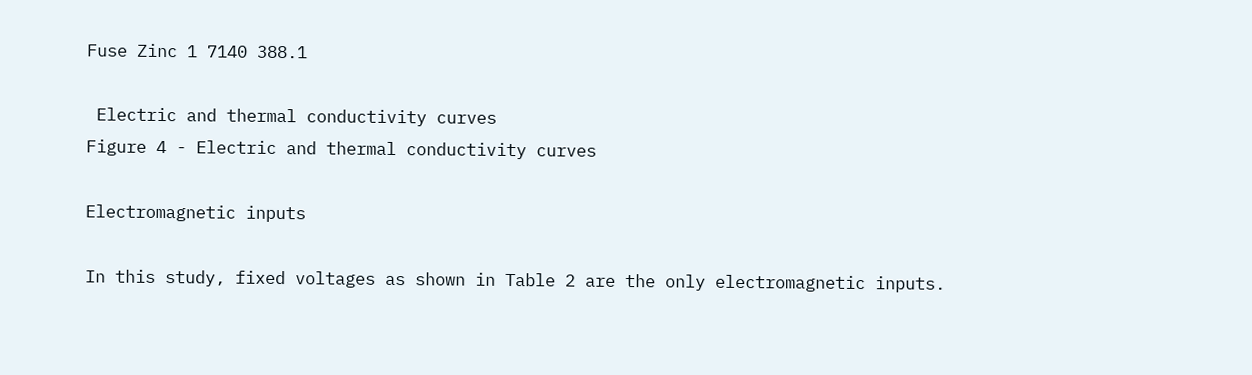Fuse Zinc 1 7140 388.1

 Electric and thermal conductivity curves
Figure 4 - Electric and thermal conductivity curves

Electromagnetic inputs

In this study, fixed voltages as shown in Table 2 are the only electromagnetic inputs.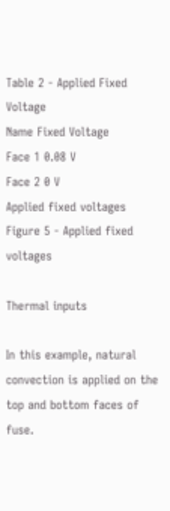Table 2 - Applied Fixed Voltage
Name Fixed Voltage
Face 1 0.08 V
Face 2 0 V
Applied fixed voltages
Figure 5 - Applied fixed voltages

Thermal inputs

In this example, natural convection is applied on the top and bottom faces of fuse.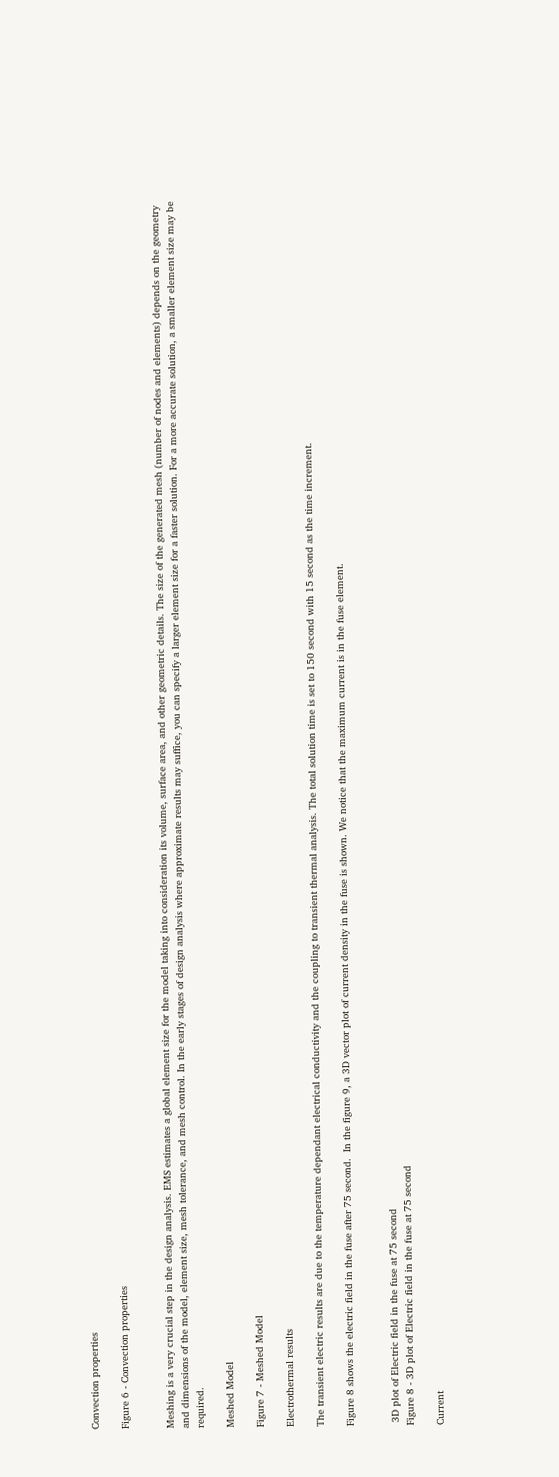Convection properties

Figure 6 - Convection properties


Meshing is a very crucial step in the design analysis. EMS estimates a global element size for the model taking into consideration its volume, surface area, and other geometric details. The size of the generated mesh (number of nodes and elements) depends on the geometry and dimensions of the model, element size, mesh tolerance, and mesh control. In the early stages of design analysis where approximate results may suffice, you can specify a larger element size for a faster solution. For a more accurate solution, a smaller element size may be required.

Meshed Model

Figure 7 - Meshed Model

Electrothermal results

The transient electric results are due to the temperature dependant electrical conductivity and the coupling to transient thermal analysis. The total solution time is set to 150 second with 15 second as the time increment.

Figure 8 shows the electric field in the fuse after 75 second.  In the figure 9, a 3D vector plot of current density in the fuse is shown. We notice that the maximum current is in the fuse element.


 3D plot of Electric field in the fuse at 75 second
Figure 8 - 3D plot of Electric field in the fuse at 75 second

Current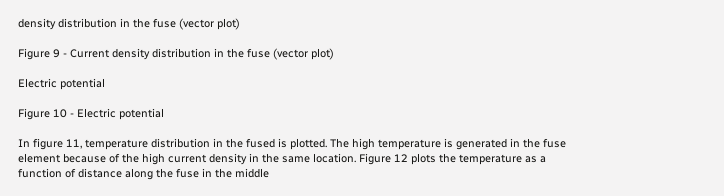density distribution in the fuse (vector plot)

Figure 9 - Current density distribution in the fuse (vector plot)

Electric potential

Figure 10 - Electric potential

In figure 11, temperature distribution in the fused is plotted. The high temperature is generated in the fuse element because of the high current density in the same location. Figure 12 plots the temperature as a function of distance along the fuse in the middle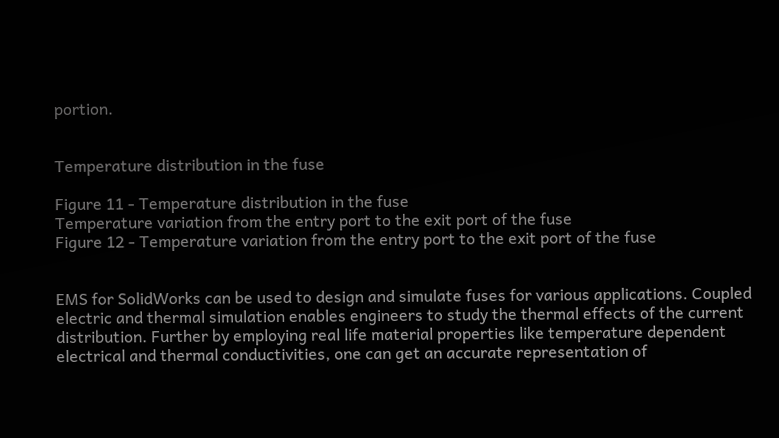portion.


Temperature distribution in the fuse

Figure 11 - Temperature distribution in the fuse
Temperature variation from the entry port to the exit port of the fuse
Figure 12 - Temperature variation from the entry port to the exit port of the fuse


EMS for SolidWorks can be used to design and simulate fuses for various applications. Coupled electric and thermal simulation enables engineers to study the thermal effects of the current distribution. Further by employing real life material properties like temperature dependent electrical and thermal conductivities, one can get an accurate representation of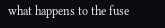what happens to the fuse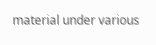material under various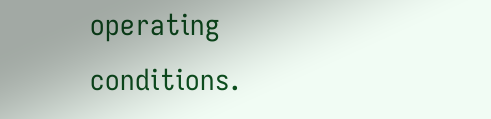operating conditions.